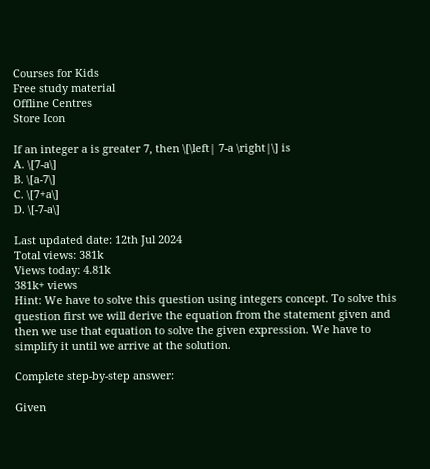Courses for Kids
Free study material
Offline Centres
Store Icon

If an integer a is greater 7, then \[\left| 7-a \right|\] is
A. \[7-a\]
B. \[a-7\]
C. \[7+a\]
D. \[-7-a\]

Last updated date: 12th Jul 2024
Total views: 381k
Views today: 4.81k
381k+ views
Hint: We have to solve this question using integers concept. To solve this question first we will derive the equation from the statement given and then we use that equation to solve the given expression. We have to simplify it until we arrive at the solution.

Complete step-by-step answer:

Given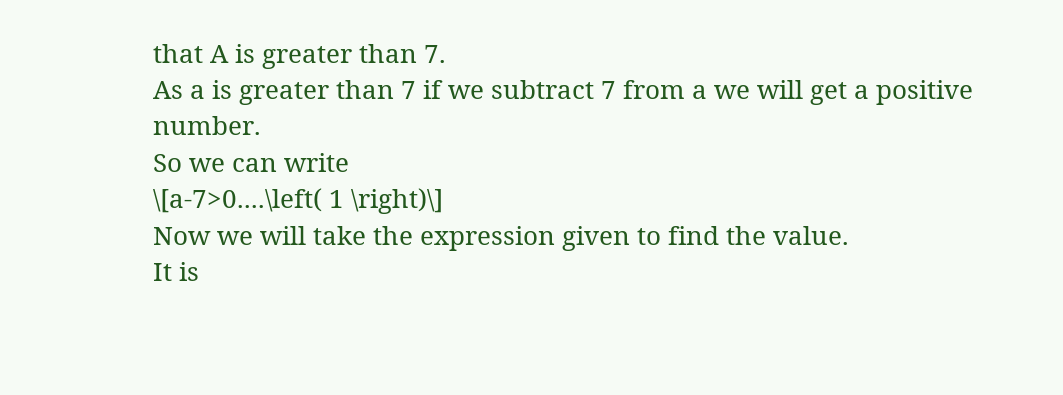that A is greater than 7.
As a is greater than 7 if we subtract 7 from a we will get a positive number.
So we can write
\[a-7>0....\left( 1 \right)\]
Now we will take the expression given to find the value.
It is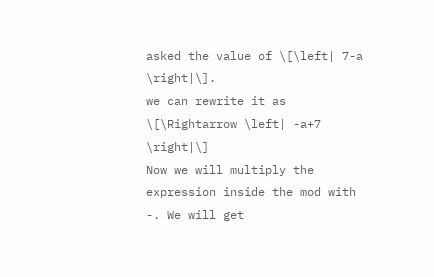asked the value of \[\left| 7-a \right|\].
we can rewrite it as
\[\Rightarrow \left| -a+7 \right|\]
Now we will multiply the expression inside the mod with -. We will get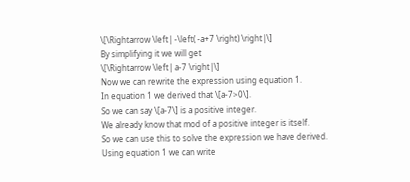\[\Rightarrow \left| -\left( -a+7 \right) \right|\]
By simplifying it we will get
\[\Rightarrow \left| a-7 \right|\]
Now we can rewrite the expression using equation 1.
In equation 1 we derived that \[a-7>0\].
So we can say \[a-7\] is a positive integer.
We already know that mod of a positive integer is itself.
So we can use this to solve the expression we have derived.
Using equation 1 we can write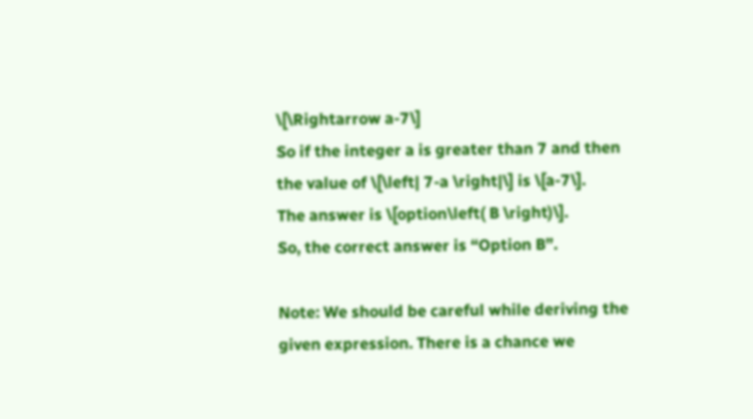\[\Rightarrow a-7\]
So if the integer a is greater than 7 and then the value of \[\left| 7-a \right|\] is \[a-7\].
The answer is \[option\left( B \right)\].
So, the correct answer is “Option B”.

Note: We should be careful while deriving the given expression. There is a chance we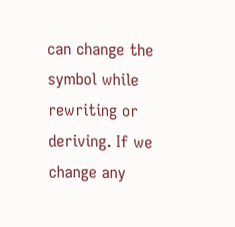can change the symbol while rewriting or deriving. If we change any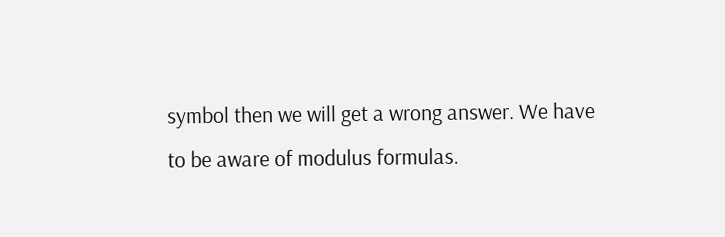symbol then we will get a wrong answer. We have to be aware of modulus formulas.